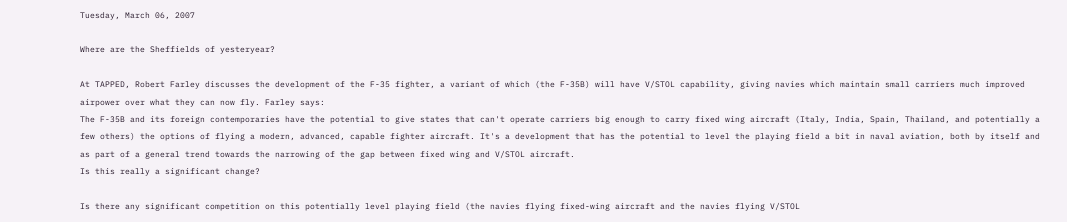Tuesday, March 06, 2007

Where are the Sheffields of yesteryear?

At TAPPED, Robert Farley discusses the development of the F-35 fighter, a variant of which (the F-35B) will have V/STOL capability, giving navies which maintain small carriers much improved airpower over what they can now fly. Farley says:
The F-35B and its foreign contemporaries have the potential to give states that can't operate carriers big enough to carry fixed wing aircraft (Italy, India, Spain, Thailand, and potentially a few others) the options of flying a modern, advanced, capable fighter aircraft. It's a development that has the potential to level the playing field a bit in naval aviation, both by itself and as part of a general trend towards the narrowing of the gap between fixed wing and V/STOL aircraft.
Is this really a significant change?

Is there any significant competition on this potentially level playing field (the navies flying fixed-wing aircraft and the navies flying V/STOL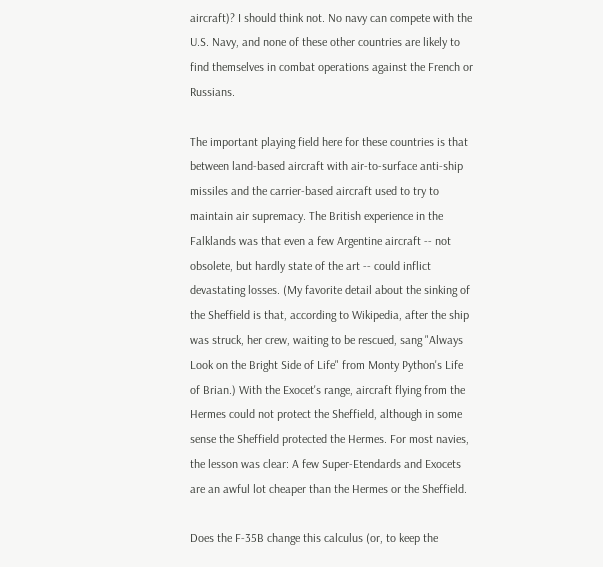aircraft)? I should think not. No navy can compete with the U.S. Navy, and none of these other countries are likely to find themselves in combat operations against the French or Russians.

The important playing field here for these countries is that between land-based aircraft with air-to-surface anti-ship missiles and the carrier-based aircraft used to try to maintain air supremacy. The British experience in the Falklands was that even a few Argentine aircraft -- not obsolete, but hardly state of the art -- could inflict devastating losses. (My favorite detail about the sinking of the Sheffield is that, according to Wikipedia, after the ship was struck, her crew, waiting to be rescued, sang "Always Look on the Bright Side of Life" from Monty Python's Life of Brian.) With the Exocet's range, aircraft flying from the Hermes could not protect the Sheffield, although in some sense the Sheffield protected the Hermes. For most navies, the lesson was clear: A few Super-Etendards and Exocets are an awful lot cheaper than the Hermes or the Sheffield.

Does the F-35B change this calculus (or, to keep the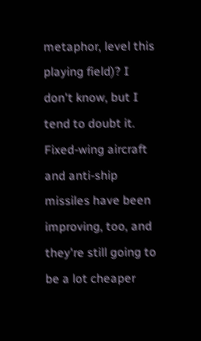metaphor, level this playing field)? I don't know, but I tend to doubt it. Fixed-wing aircraft and anti-ship missiles have been improving, too, and they're still going to be a lot cheaper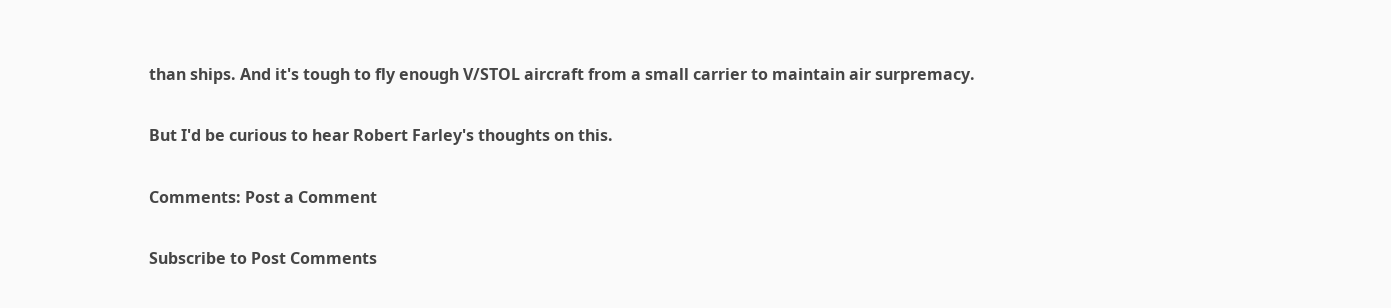than ships. And it's tough to fly enough V/STOL aircraft from a small carrier to maintain air surpremacy.

But I'd be curious to hear Robert Farley's thoughts on this.

Comments: Post a Comment

Subscribe to Post Comments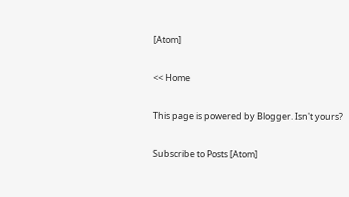[Atom]

<< Home

This page is powered by Blogger. Isn't yours?

Subscribe to Posts [Atom]